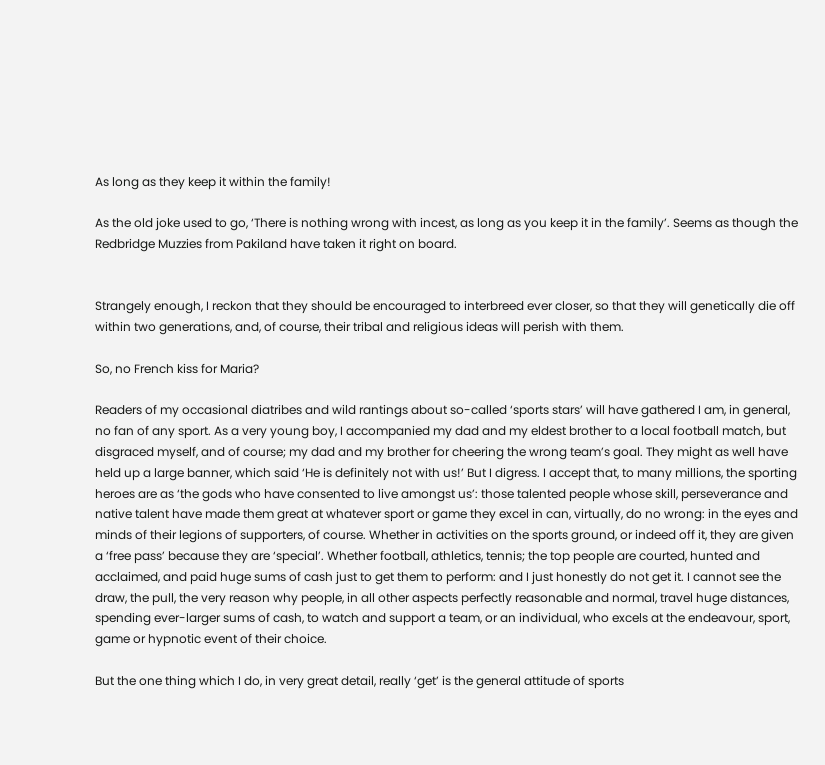As long as they keep it within the family!

As the old joke used to go, ‘There is nothing wrong with incest, as long as you keep it in the family’. Seems as though the Redbridge Muzzies from Pakiland have taken it right on board.


Strangely enough, I reckon that they should be encouraged to interbreed ever closer, so that they will genetically die off within two generations, and, of course, their tribal and religious ideas will perish with them.

So, no French kiss for Maria?

Readers of my occasional diatribes and wild rantings about so-called ‘sports stars’ will have gathered I am, in general, no fan of any sport. As a very young boy, I accompanied my dad and my eldest brother to a local football match, but disgraced myself, and of course; my dad and my brother for cheering the wrong team’s goal. They might as well have held up a large banner, which said ‘He is definitely not with us!’ But I digress. I accept that, to many millions, the sporting heroes are as ‘the gods who have consented to live amongst us’: those talented people whose skill, perseverance and native talent have made them great at whatever sport or game they excel in can, virtually, do no wrong: in the eyes and minds of their legions of supporters, of course. Whether in activities on the sports ground, or indeed off it, they are given a ‘free pass’ because they are ‘special’. Whether football, athletics, tennis; the top people are courted, hunted and acclaimed, and paid huge sums of cash just to get them to perform: and I just honestly do not get it. I cannot see the draw, the pull, the very reason why people, in all other aspects perfectly reasonable and normal, travel huge distances, spending ever-larger sums of cash, to watch and support a team, or an individual, who excels at the endeavour, sport, game or hypnotic event of their choice.

But the one thing which I do, in very great detail, really ‘get’ is the general attitude of sports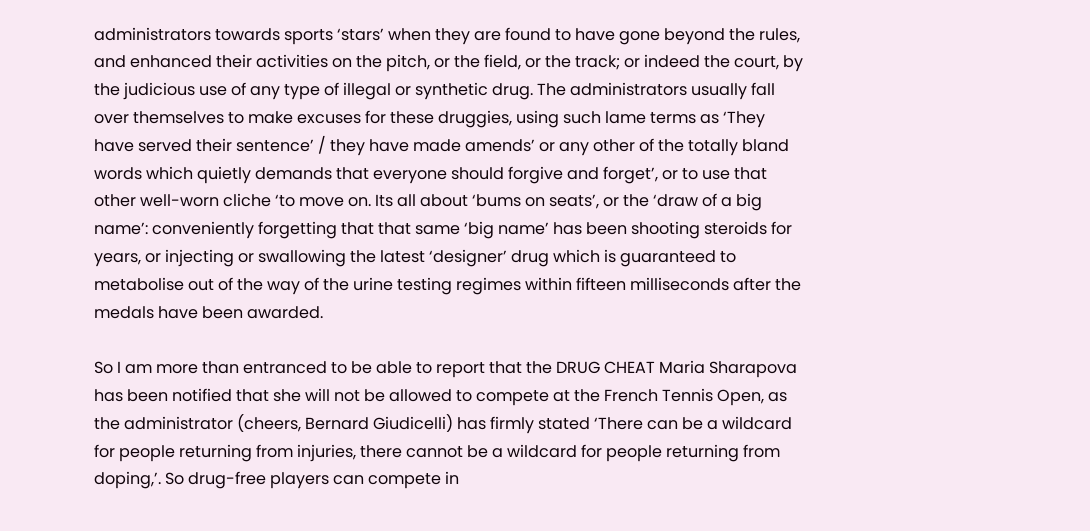administrators towards sports ‘stars’ when they are found to have gone beyond the rules, and enhanced their activities on the pitch, or the field, or the track; or indeed the court, by the judicious use of any type of illegal or synthetic drug. The administrators usually fall over themselves to make excuses for these druggies, using such lame terms as ‘They have served their sentence’ / they have made amends’ or any other of the totally bland words which quietly demands that everyone should forgive and forget’, or to use that other well-worn cliche ‘to move on. Its all about ‘bums on seats’, or the ‘draw of a big name’: conveniently forgetting that that same ‘big name’ has been shooting steroids for years, or injecting or swallowing the latest ‘designer’ drug which is guaranteed to metabolise out of the way of the urine testing regimes within fifteen milliseconds after the medals have been awarded.

So I am more than entranced to be able to report that the DRUG CHEAT Maria Sharapova has been notified that she will not be allowed to compete at the French Tennis Open, as the administrator (cheers, Bernard Giudicelli) has firmly stated ‘There can be a wildcard for people returning from injuries, there cannot be a wildcard for people returning from doping,’. So drug-free players can compete in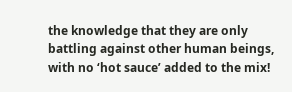the knowledge that they are only battling against other human beings, with no ‘hot sauce’ added to the mix!